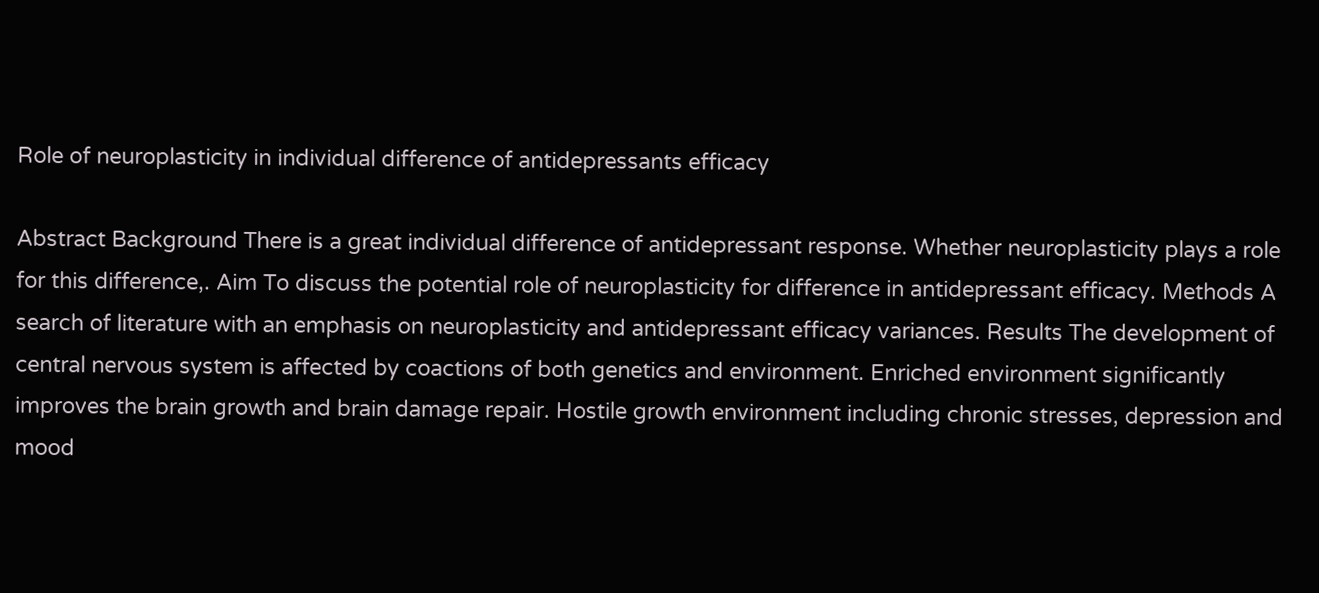Role of neuroplasticity in individual difference of antidepressants efficacy

Abstract Background There is a great individual difference of antidepressant response. Whether neuroplasticity plays a role for this difference,. Aim To discuss the potential role of neuroplasticity for difference in antidepressant efficacy. Methods A search of literature with an emphasis on neuroplasticity and antidepressant efficacy variances. Results The development of central nervous system is affected by coactions of both genetics and environment. Enriched environment significantly improves the brain growth and brain damage repair. Hostile growth environment including chronic stresses, depression and mood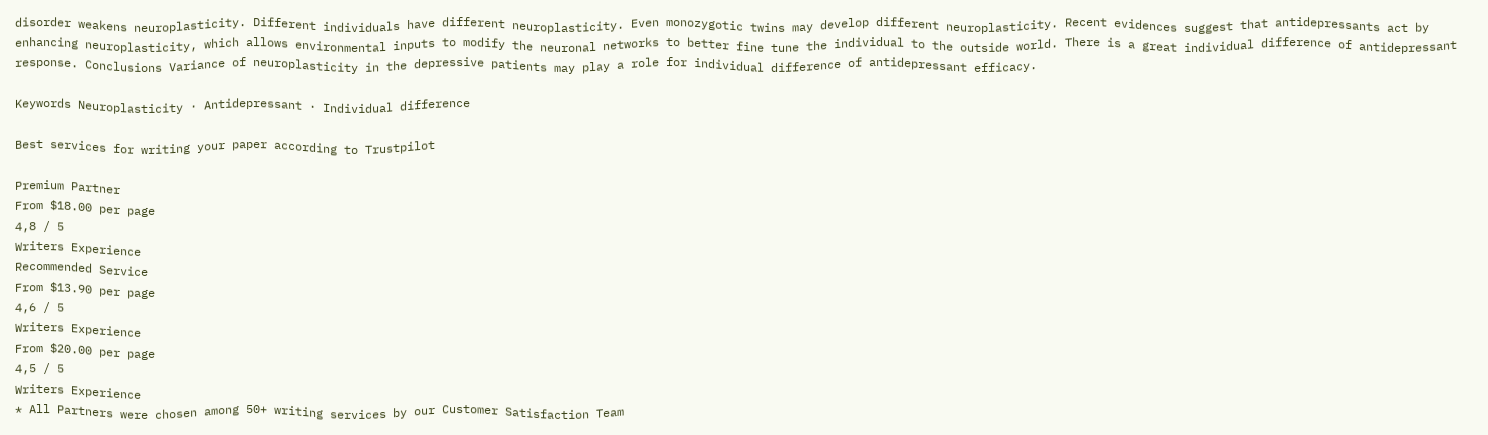disorder weakens neuroplasticity. Different individuals have different neuroplasticity. Even monozygotic twins may develop different neuroplasticity. Recent evidences suggest that antidepressants act by enhancing neuroplasticity, which allows environmental inputs to modify the neuronal networks to better fine tune the individual to the outside world. There is a great individual difference of antidepressant response. Conclusions Variance of neuroplasticity in the depressive patients may play a role for individual difference of antidepressant efficacy.

Keywords Neuroplasticity · Antidepressant · Individual difference

Best services for writing your paper according to Trustpilot

Premium Partner
From $18.00 per page
4,8 / 5
Writers Experience
Recommended Service
From $13.90 per page
4,6 / 5
Writers Experience
From $20.00 per page
4,5 / 5
Writers Experience
* All Partners were chosen among 50+ writing services by our Customer Satisfaction Team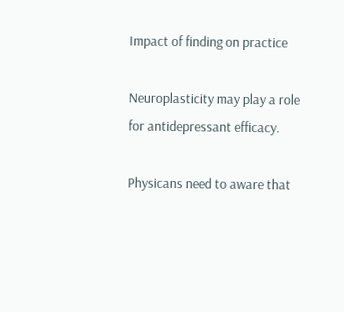Impact of finding on practice

Neuroplasticity may play a role for antidepressant efficacy.

Physicans need to aware that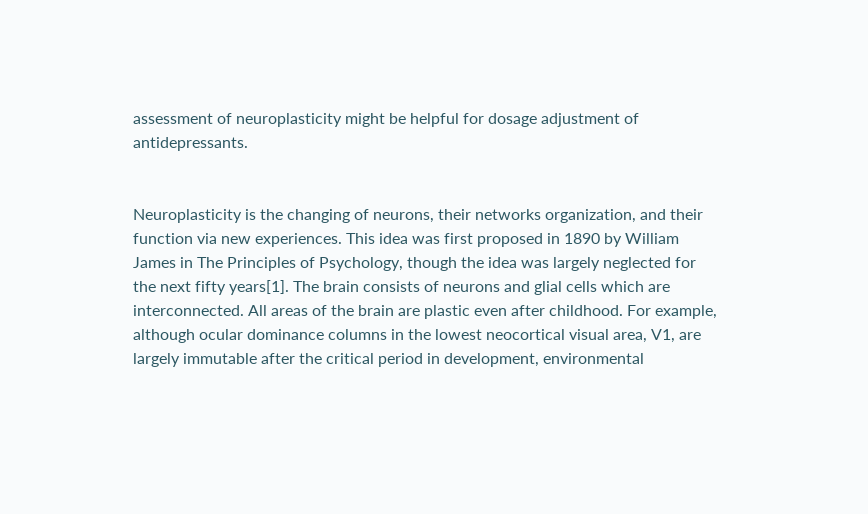assessment of neuroplasticity might be helpful for dosage adjustment of antidepressants.


Neuroplasticity is the changing of neurons, their networks organization, and their function via new experiences. This idea was first proposed in 1890 by William James in The Principles of Psychology, though the idea was largely neglected for the next fifty years[1]. The brain consists of neurons and glial cells which are interconnected. All areas of the brain are plastic even after childhood. For example, although ocular dominance columns in the lowest neocortical visual area, V1, are largely immutable after the critical period in development, environmental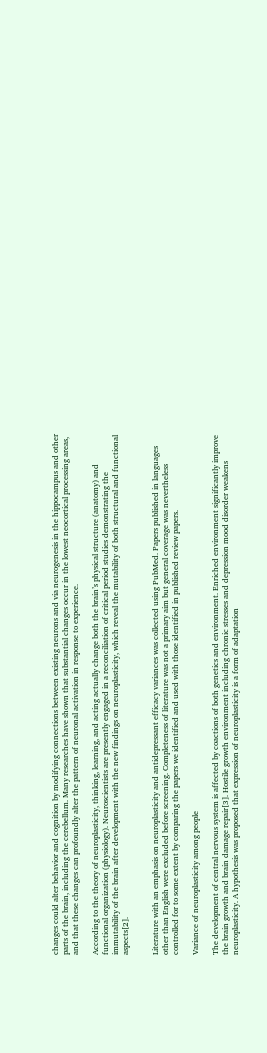changes could alter behavior and cognition by modifying connections between existing neurons and via neurogenesis in the hippocampus and other parts of the brain, including the cerebellum. Many researches have shown that substantial changes occur in the lowest neocortical processing areas, and that these changes can profoundly alter the pattern of neuronal activation in response to experience.

According to the theory of neuroplasticity, thinking, learning, and acting actually change both the brain’s physical structure (anatomy) and functional organization (physiology). Neuroscientists are presently engaged in a reconciliation of critical period studies demonstrating the immutability of the brain after development with the new findings on neuroplasticity, which reveal the mutability of both structural and functional aspects[2].


Literature with an emphasis on neuroplasticity and antidepressant efficacy variances was collected using PubMed. Papers published in languages other than English were excluded before screening. Completeness of literature was not a primary aim but general coverage was nevertheless controlled for to some extent by comparing the papers we identified and used with those identified in published review papers.

Variance of neuroplasticity among people

The development of central nervous system is affected by coactions of both genetics and environment. Enriched environment significantly improve the brain growth and brain damage repair[3]. Hostile growth environment including chronic stresses and depression mood disorder weakens neuroplasticity. A hypothesis was proposed that expression of neuroplasticity is a form of adaptation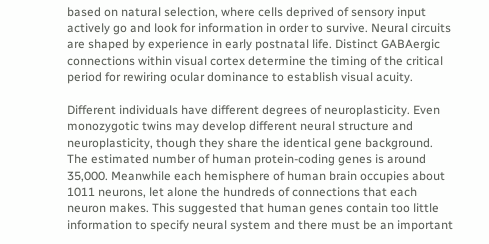based on natural selection, where cells deprived of sensory input actively go and look for information in order to survive. Neural circuits are shaped by experience in early postnatal life. Distinct GABAergic connections within visual cortex determine the timing of the critical period for rewiring ocular dominance to establish visual acuity.

Different individuals have different degrees of neuroplasticity. Even monozygotic twins may develop different neural structure and neuroplasticity, though they share the identical gene background. The estimated number of human protein-coding genes is around 35,000. Meanwhile each hemisphere of human brain occupies about 1011 neurons, let alone the hundreds of connections that each neuron makes. This suggested that human genes contain too little information to specify neural system and there must be an important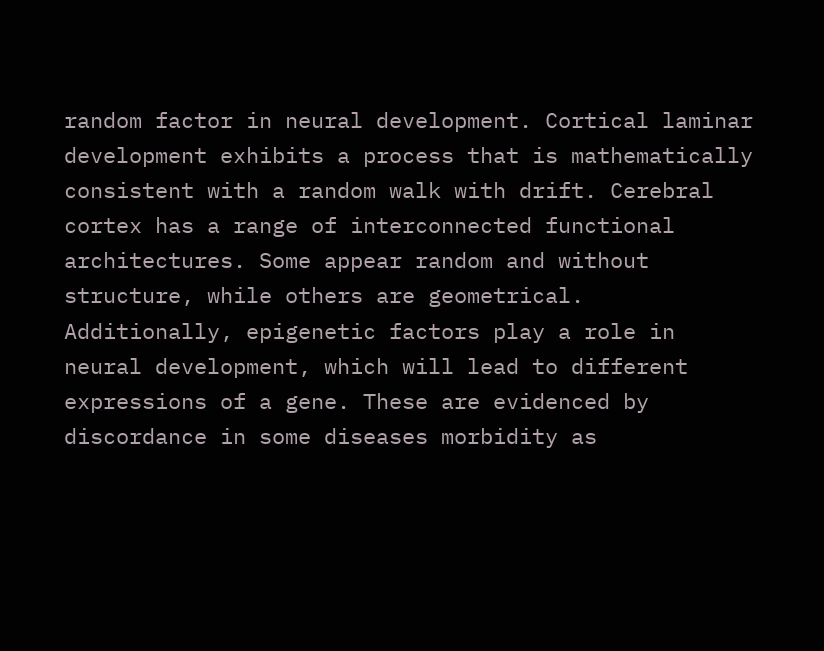random factor in neural development. Cortical laminar development exhibits a process that is mathematically consistent with a random walk with drift. Cerebral cortex has a range of interconnected functional architectures. Some appear random and without structure, while others are geometrical. Additionally, epigenetic factors play a role in neural development, which will lead to different expressions of a gene. These are evidenced by discordance in some diseases morbidity as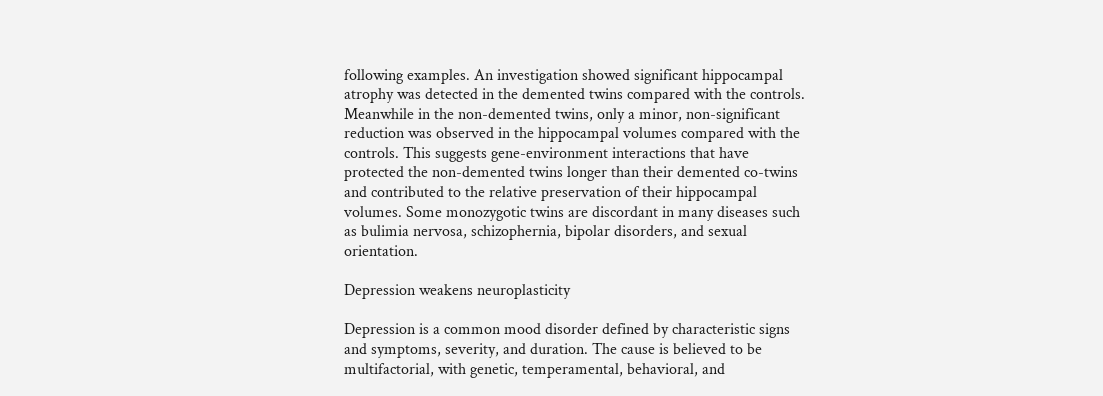following examples. An investigation showed significant hippocampal atrophy was detected in the demented twins compared with the controls. Meanwhile in the non-demented twins, only a minor, non-significant reduction was observed in the hippocampal volumes compared with the controls. This suggests gene-environment interactions that have protected the non-demented twins longer than their demented co-twins and contributed to the relative preservation of their hippocampal volumes. Some monozygotic twins are discordant in many diseases such as bulimia nervosa, schizophernia, bipolar disorders, and sexual orientation.

Depression weakens neuroplasticity

Depression is a common mood disorder defined by characteristic signs and symptoms, severity, and duration. The cause is believed to be multifactorial, with genetic, temperamental, behavioral, and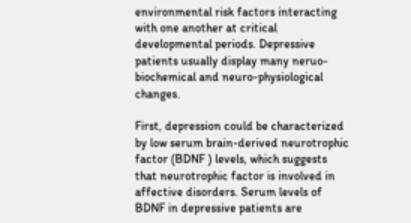environmental risk factors interacting with one another at critical developmental periods. Depressive patients usually display many neruo-biochemical and neuro-physiological changes.

First, depression could be characterized by low serum brain-derived neurotrophic factor (BDNF ) levels, which suggests that neurotrophic factor is involved in affective disorders. Serum levels of BDNF in depressive patients are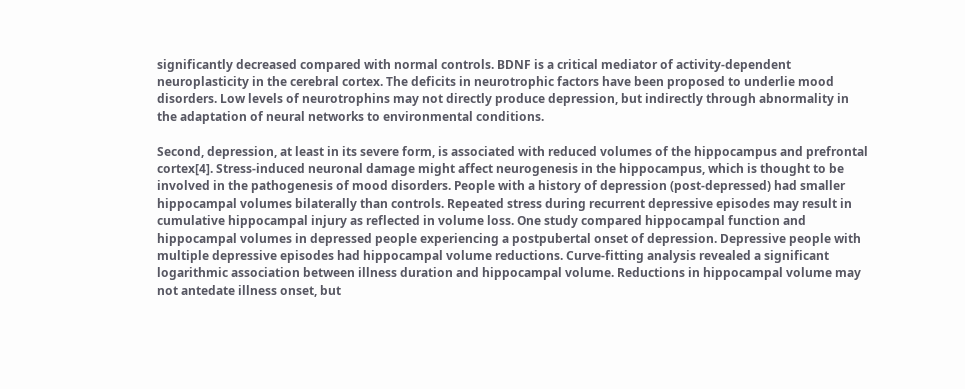significantly decreased compared with normal controls. BDNF is a critical mediator of activity-dependent neuroplasticity in the cerebral cortex. The deficits in neurotrophic factors have been proposed to underlie mood disorders. Low levels of neurotrophins may not directly produce depression, but indirectly through abnormality in the adaptation of neural networks to environmental conditions.

Second, depression, at least in its severe form, is associated with reduced volumes of the hippocampus and prefrontal cortex[4]. Stress-induced neuronal damage might affect neurogenesis in the hippocampus, which is thought to be involved in the pathogenesis of mood disorders. People with a history of depression (post-depressed) had smaller hippocampal volumes bilaterally than controls. Repeated stress during recurrent depressive episodes may result in cumulative hippocampal injury as reflected in volume loss. One study compared hippocampal function and hippocampal volumes in depressed people experiencing a postpubertal onset of depression. Depressive people with multiple depressive episodes had hippocampal volume reductions. Curve-fitting analysis revealed a significant logarithmic association between illness duration and hippocampal volume. Reductions in hippocampal volume may not antedate illness onset, but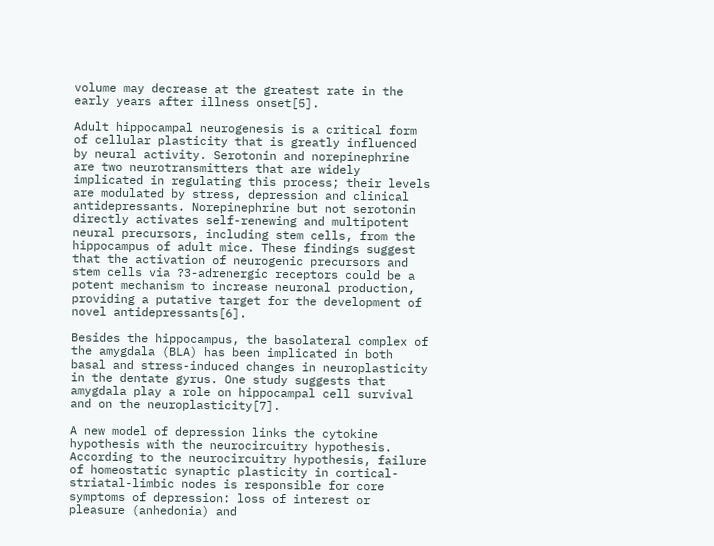volume may decrease at the greatest rate in the early years after illness onset[5].

Adult hippocampal neurogenesis is a critical form of cellular plasticity that is greatly influenced by neural activity. Serotonin and norepinephrine are two neurotransmitters that are widely implicated in regulating this process; their levels are modulated by stress, depression and clinical antidepressants. Norepinephrine but not serotonin directly activates self-renewing and multipotent neural precursors, including stem cells, from the hippocampus of adult mice. These findings suggest that the activation of neurogenic precursors and stem cells via ?3-adrenergic receptors could be a potent mechanism to increase neuronal production, providing a putative target for the development of novel antidepressants[6].

Besides the hippocampus, the basolateral complex of the amygdala (BLA) has been implicated in both basal and stress-induced changes in neuroplasticity in the dentate gyrus. One study suggests that amygdala play a role on hippocampal cell survival and on the neuroplasticity[7].

A new model of depression links the cytokine hypothesis with the neurocircuitry hypothesis. According to the neurocircuitry hypothesis, failure of homeostatic synaptic plasticity in cortical-striatal-limbic nodes is responsible for core symptoms of depression: loss of interest or pleasure (anhedonia) and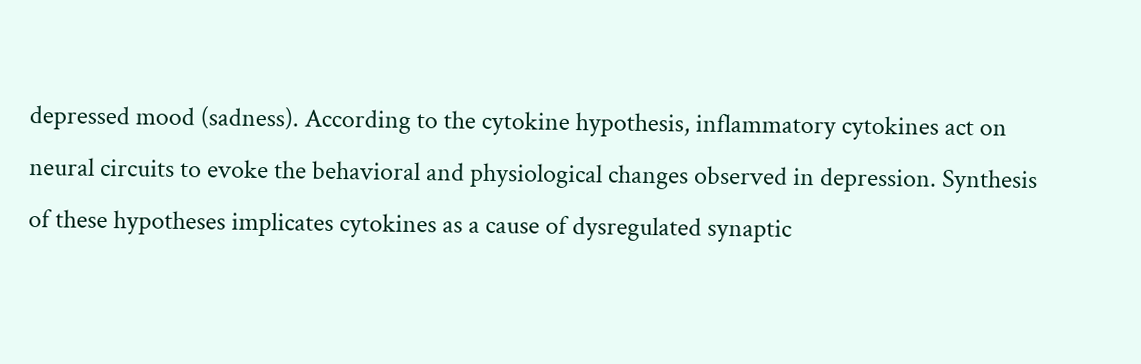depressed mood (sadness). According to the cytokine hypothesis, inflammatory cytokines act on neural circuits to evoke the behavioral and physiological changes observed in depression. Synthesis of these hypotheses implicates cytokines as a cause of dysregulated synaptic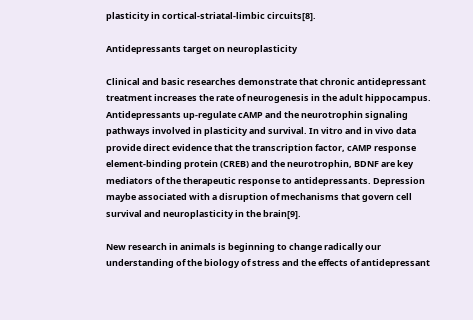plasticity in cortical-striatal-limbic circuits[8].

Antidepressants target on neuroplasticity

Clinical and basic researches demonstrate that chronic antidepressant treatment increases the rate of neurogenesis in the adult hippocampus. Antidepressants up-regulate cAMP and the neurotrophin signaling pathways involved in plasticity and survival. In vitro and in vivo data provide direct evidence that the transcription factor, cAMP response element-binding protein (CREB) and the neurotrophin, BDNF are key mediators of the therapeutic response to antidepressants. Depression maybe associated with a disruption of mechanisms that govern cell survival and neuroplasticity in the brain[9].

New research in animals is beginning to change radically our understanding of the biology of stress and the effects of antidepressant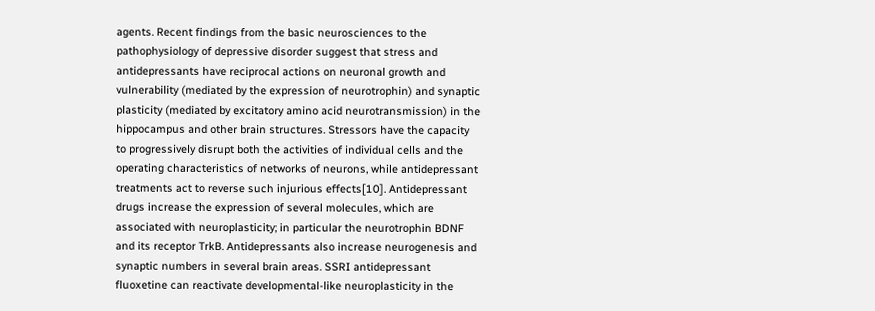agents. Recent findings from the basic neurosciences to the pathophysiology of depressive disorder suggest that stress and antidepressants have reciprocal actions on neuronal growth and vulnerability (mediated by the expression of neurotrophin) and synaptic plasticity (mediated by excitatory amino acid neurotransmission) in the hippocampus and other brain structures. Stressors have the capacity to progressively disrupt both the activities of individual cells and the operating characteristics of networks of neurons, while antidepressant treatments act to reverse such injurious effects[10]. Antidepressant drugs increase the expression of several molecules, which are associated with neuroplasticity; in particular the neurotrophin BDNF and its receptor TrkB. Antidepressants also increase neurogenesis and synaptic numbers in several brain areas. SSRI antidepressant fluoxetine can reactivate developmental-like neuroplasticity in the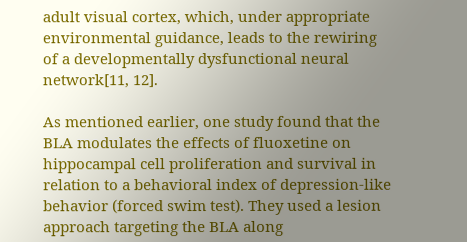adult visual cortex, which, under appropriate environmental guidance, leads to the rewiring of a developmentally dysfunctional neural network[11, 12].

As mentioned earlier, one study found that the BLA modulates the effects of fluoxetine on hippocampal cell proliferation and survival in relation to a behavioral index of depression-like behavior (forced swim test). They used a lesion approach targeting the BLA along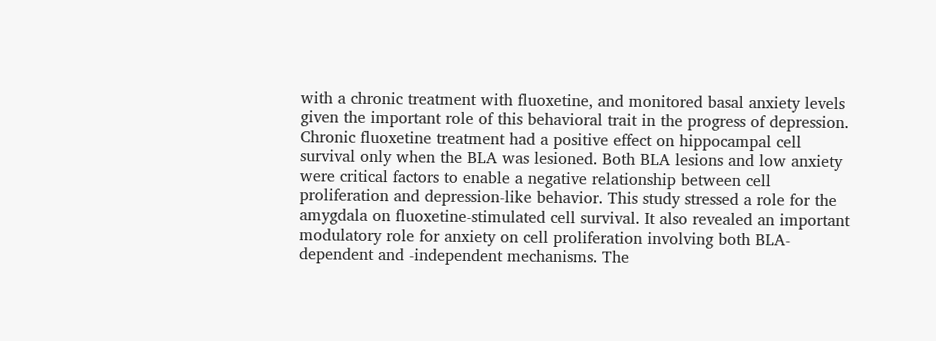with a chronic treatment with fluoxetine, and monitored basal anxiety levels given the important role of this behavioral trait in the progress of depression. Chronic fluoxetine treatment had a positive effect on hippocampal cell survival only when the BLA was lesioned. Both BLA lesions and low anxiety were critical factors to enable a negative relationship between cell proliferation and depression-like behavior. This study stressed a role for the amygdala on fluoxetine-stimulated cell survival. It also revealed an important modulatory role for anxiety on cell proliferation involving both BLA-dependent and -independent mechanisms. The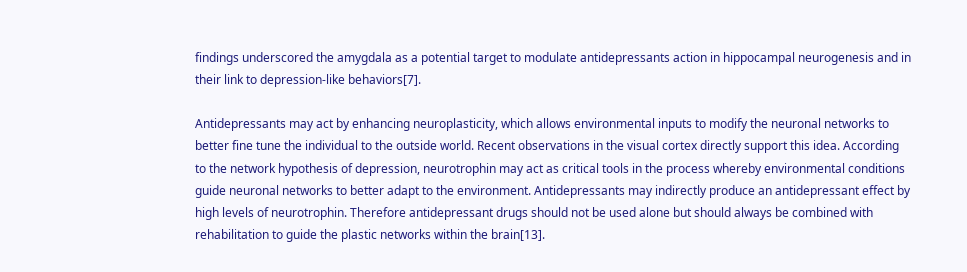findings underscored the amygdala as a potential target to modulate antidepressants action in hippocampal neurogenesis and in their link to depression-like behaviors[7].

Antidepressants may act by enhancing neuroplasticity, which allows environmental inputs to modify the neuronal networks to better fine tune the individual to the outside world. Recent observations in the visual cortex directly support this idea. According to the network hypothesis of depression, neurotrophin may act as critical tools in the process whereby environmental conditions guide neuronal networks to better adapt to the environment. Antidepressants may indirectly produce an antidepressant effect by high levels of neurotrophin. Therefore antidepressant drugs should not be used alone but should always be combined with rehabilitation to guide the plastic networks within the brain[13].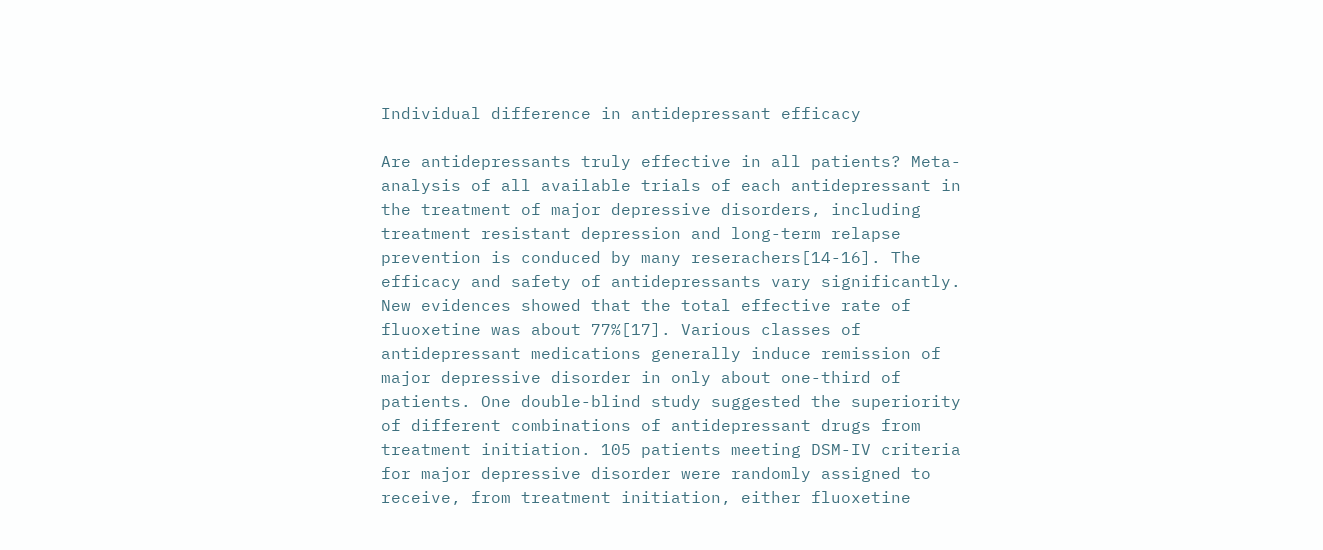Individual difference in antidepressant efficacy

Are antidepressants truly effective in all patients? Meta-analysis of all available trials of each antidepressant in the treatment of major depressive disorders, including treatment resistant depression and long-term relapse prevention is conduced by many reserachers[14-16]. The efficacy and safety of antidepressants vary significantly. New evidences showed that the total effective rate of fluoxetine was about 77%[17]. Various classes of antidepressant medications generally induce remission of major depressive disorder in only about one-third of patients. One double-blind study suggested the superiority of different combinations of antidepressant drugs from treatment initiation. 105 patients meeting DSM-IV criteria for major depressive disorder were randomly assigned to receive, from treatment initiation, either fluoxetine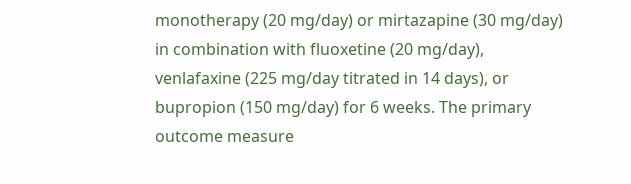monotherapy (20 mg/day) or mirtazapine (30 mg/day) in combination with fluoxetine (20 mg/day), venlafaxine (225 mg/day titrated in 14 days), or bupropion (150 mg/day) for 6 weeks. The primary outcome measure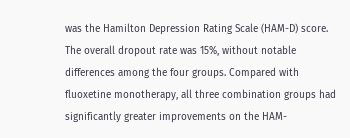was the Hamilton Depression Rating Scale (HAM-D) score. The overall dropout rate was 15%, without notable differences among the four groups. Compared with fluoxetine monotherapy, all three combination groups had significantly greater improvements on the HAM-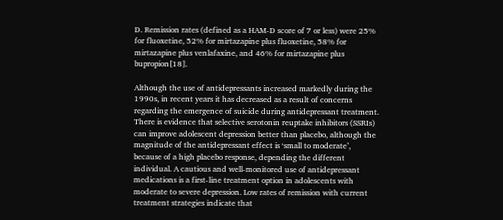D. Remission rates (defined as a HAM-D score of 7 or less) were 25% for fluoxetine, 52% for mirtazapine plus fluoxetine, 58% for mirtazapine plus venlafaxine, and 46% for mirtazapine plus bupropion[18].

Although the use of antidepressants increased markedly during the 1990s, in recent years it has decreased as a result of concerns regarding the emergence of suicide during antidepressant treatment. There is evidence that selective serotonin reuptake inhibitors (SSRIs) can improve adolescent depression better than placebo, although the magnitude of the antidepressant effect is ‘small to moderate’, because of a high placebo response, depending the different individual. A cautious and well-monitored use of antidepressant medications is a first-line treatment option in adolescents with moderate to severe depression. Low rates of remission with current treatment strategies indicate that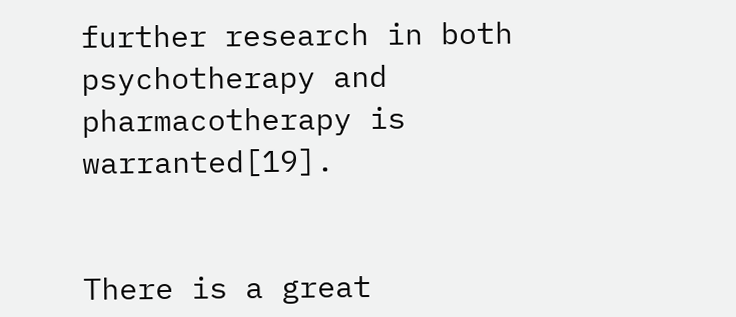further research in both psychotherapy and pharmacotherapy is warranted[19].


There is a great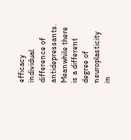efficacy individual difference of antidepressants. Meanwhile there is a different degree of neuroplasticity in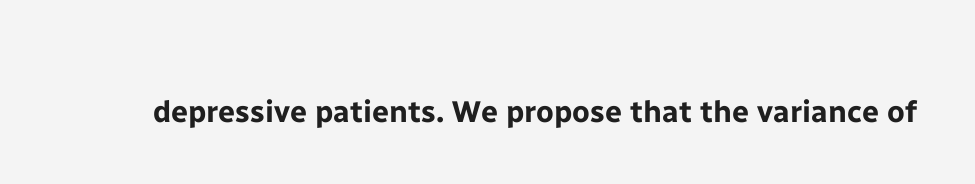depressive patients. We propose that the variance of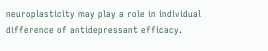neuroplasticity may play a role in individual difference of antidepressant efficacy.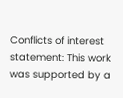Conflicts of interest statement: This work was supported by a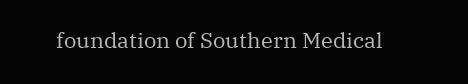foundation of Southern Medical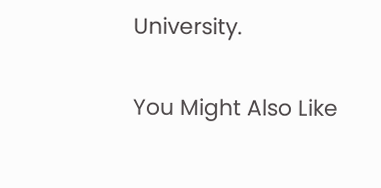University.

You Might Also Like